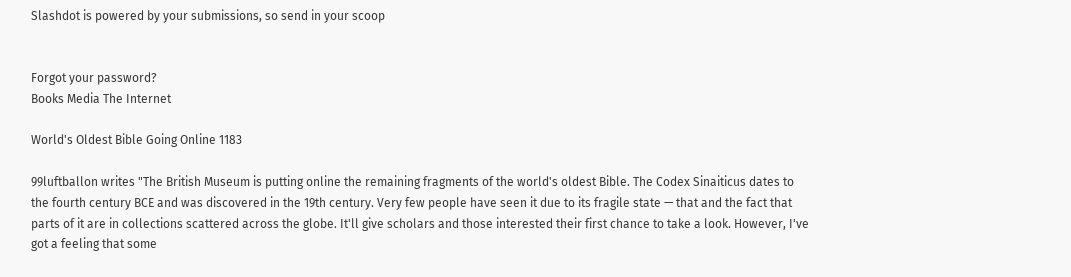Slashdot is powered by your submissions, so send in your scoop


Forgot your password?
Books Media The Internet

World's Oldest Bible Going Online 1183

99luftballon writes "The British Museum is putting online the remaining fragments of the world's oldest Bible. The Codex Sinaiticus dates to the fourth century BCE and was discovered in the 19th century. Very few people have seen it due to its fragile state — that and the fact that parts of it are in collections scattered across the globe. It'll give scholars and those interested their first chance to take a look. However, I've got a feeling that some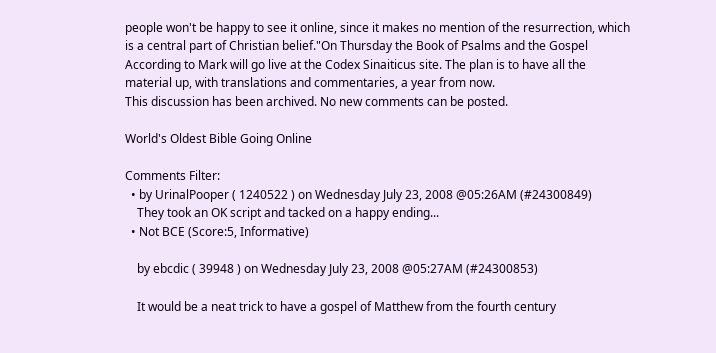people won't be happy to see it online, since it makes no mention of the resurrection, which is a central part of Christian belief."On Thursday the Book of Psalms and the Gospel According to Mark will go live at the Codex Sinaiticus site. The plan is to have all the material up, with translations and commentaries, a year from now.
This discussion has been archived. No new comments can be posted.

World's Oldest Bible Going Online

Comments Filter:
  • by UrinalPooper ( 1240522 ) on Wednesday July 23, 2008 @05:26AM (#24300849)
    They took an OK script and tacked on a happy ending...
  • Not BCE (Score:5, Informative)

    by ebcdic ( 39948 ) on Wednesday July 23, 2008 @05:27AM (#24300853)

    It would be a neat trick to have a gospel of Matthew from the fourth century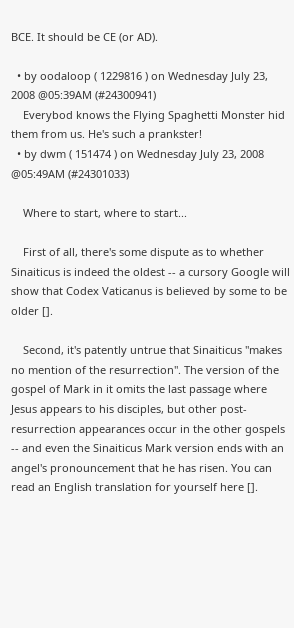BCE. It should be CE (or AD).

  • by oodaloop ( 1229816 ) on Wednesday July 23, 2008 @05:39AM (#24300941)
    Everybod knows the Flying Spaghetti Monster hid them from us. He's such a prankster!
  • by dwm ( 151474 ) on Wednesday July 23, 2008 @05:49AM (#24301033)

    Where to start, where to start...

    First of all, there's some dispute as to whether Sinaiticus is indeed the oldest -- a cursory Google will show that Codex Vaticanus is believed by some to be older [].

    Second, it's patently untrue that Sinaiticus "makes no mention of the resurrection". The version of the gospel of Mark in it omits the last passage where Jesus appears to his disciples, but other post-resurrection appearances occur in the other gospels -- and even the Sinaiticus Mark version ends with an angel's pronouncement that he has risen. You can read an English translation for yourself here [].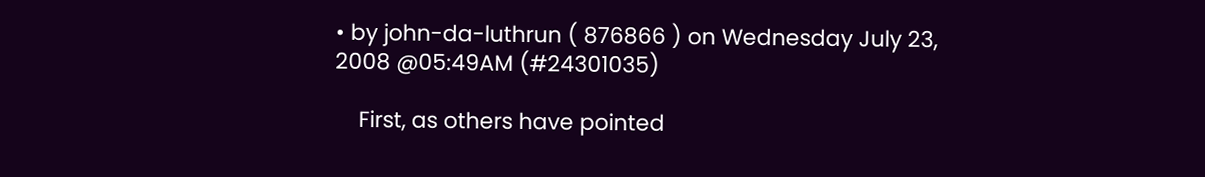• by john-da-luthrun ( 876866 ) on Wednesday July 23, 2008 @05:49AM (#24301035)

    First, as others have pointed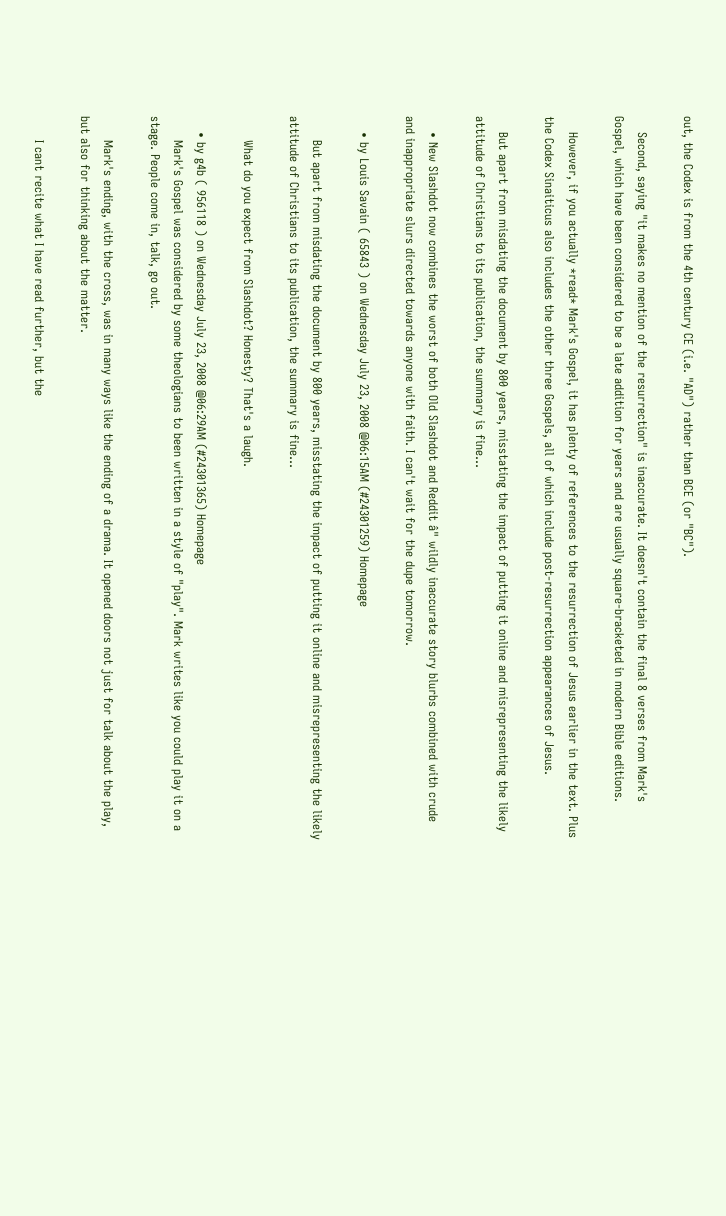out, the Codex is from the 4th century CE (i.e. "AD") rather than BCE (or "BC").

    Second, saying "it makes no mention of the resurrection" is inaccurate. It doesn't contain the final 8 verses from Mark's Gospel, which have been considered to be a late addition for years and are usually square-bracketed in modern Bible editions.

    However, if you actually *read* Mark's Gospel, it has plenty of references to the resurrection of Jesus earlier in the text. Plus the Codex Sinaiticus also includes the other three Gospels, all of which include post-resurrection appearances of Jesus.

    But apart from misdating the document by 800 years, misstating the impact of putting it online and misrepresenting the likely attitude of Christians to its publication, the summary is fine...

    • New Slashdot now combines the worst of both Old Slashdot and Reddit â" wildly inaccurate story blurbs combined with crude and inappropriate slurs directed towards anyone with faith. I can't wait for the dupe tomorrow.

    • by Louis Savain ( 65843 ) on Wednesday July 23, 2008 @06:15AM (#24301259) Homepage

      But apart from misdating the document by 800 years, misstating the impact of putting it online and misrepresenting the likely attitude of Christians to its publication, the summary is fine...

      What do you expect from Slashdot? Honesty? That's a laugh.

    • by g4b ( 956118 ) on Wednesday July 23, 2008 @06:29AM (#24301365) Homepage
      Mark's Gospel was considered by some theologians to been written in a style of "play". Mark writes like you could play it on a stage. People come in, talk, go out.

      Mark's ending, with the cross, was in many ways like the ending of a drama. It opened doors not just for talk about the play, but also for thinking about the matter.

      I cant recite what I have read further, but the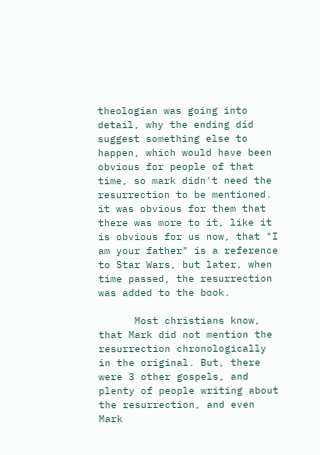theologian was going into detail, why the ending did suggest something else to happen, which would have been obvious for people of that time, so mark didn't need the resurrection to be mentioned. it was obvious for them that there was more to it, like it is obvious for us now, that "I am your father" is a reference to Star Wars, but later, when time passed, the resurrection was added to the book.

      Most christians know, that Mark did not mention the resurrection chronologically in the original. But, there were 3 other gospels, and plenty of people writing about the resurrection, and even Mark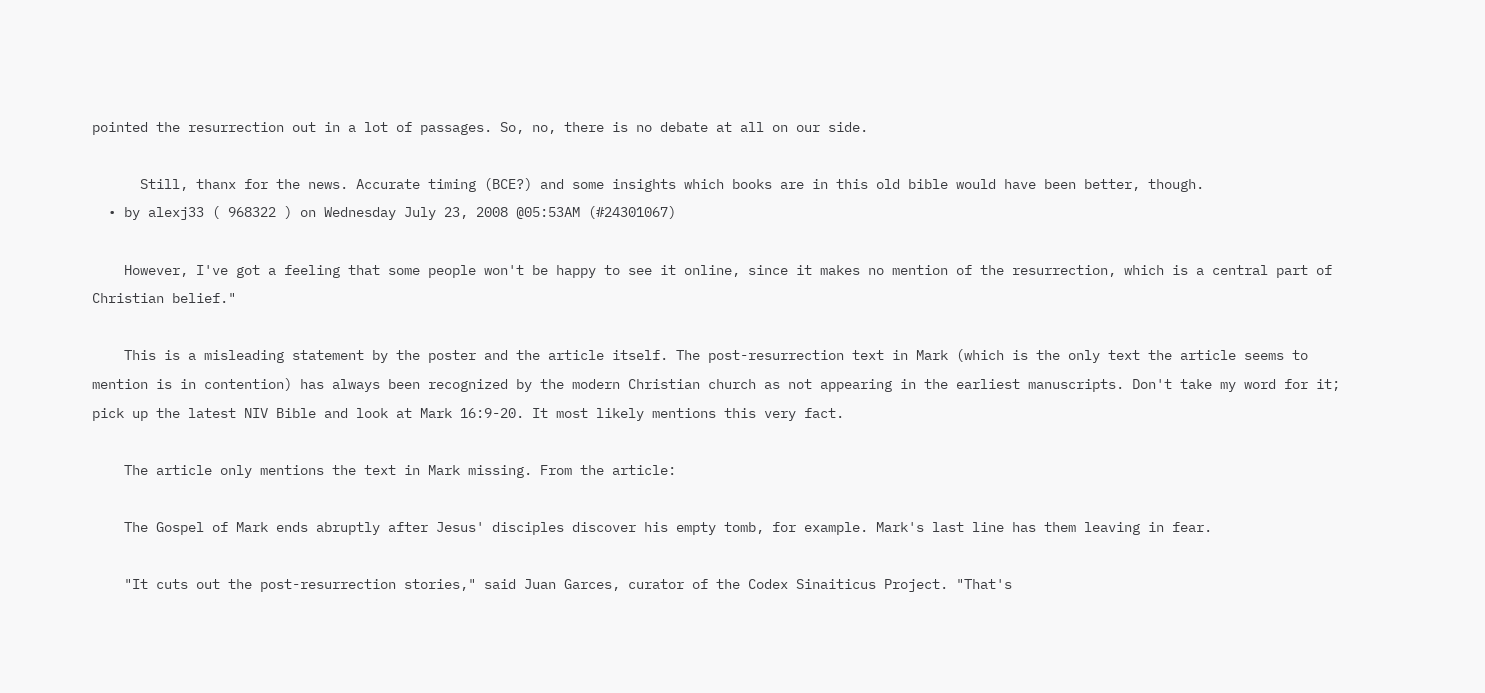pointed the resurrection out in a lot of passages. So, no, there is no debate at all on our side.

      Still, thanx for the news. Accurate timing (BCE?) and some insights which books are in this old bible would have been better, though.
  • by alexj33 ( 968322 ) on Wednesday July 23, 2008 @05:53AM (#24301067)

    However, I've got a feeling that some people won't be happy to see it online, since it makes no mention of the resurrection, which is a central part of Christian belief."

    This is a misleading statement by the poster and the article itself. The post-resurrection text in Mark (which is the only text the article seems to mention is in contention) has always been recognized by the modern Christian church as not appearing in the earliest manuscripts. Don't take my word for it; pick up the latest NIV Bible and look at Mark 16:9-20. It most likely mentions this very fact.

    The article only mentions the text in Mark missing. From the article:

    The Gospel of Mark ends abruptly after Jesus' disciples discover his empty tomb, for example. Mark's last line has them leaving in fear.

    "It cuts out the post-resurrection stories," said Juan Garces, curator of the Codex Sinaiticus Project. "That's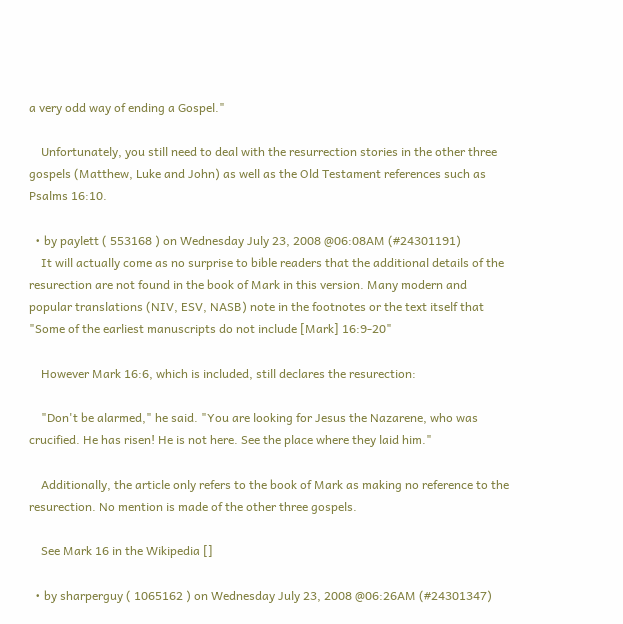a very odd way of ending a Gospel."

    Unfortunately, you still need to deal with the resurrection stories in the other three gospels (Matthew, Luke and John) as well as the Old Testament references such as Psalms 16:10.

  • by paylett ( 553168 ) on Wednesday July 23, 2008 @06:08AM (#24301191)
    It will actually come as no surprise to bible readers that the additional details of the resurection are not found in the book of Mark in this version. Many modern and popular translations (NIV, ESV, NASB) note in the footnotes or the text itself that "Some of the earliest manuscripts do not include [Mark] 16:9-20"

    However Mark 16:6, which is included, still declares the resurection:

    "Don't be alarmed," he said. "You are looking for Jesus the Nazarene, who was crucified. He has risen! He is not here. See the place where they laid him."

    Additionally, the article only refers to the book of Mark as making no reference to the resurection. No mention is made of the other three gospels.

    See Mark 16 in the Wikipedia []

  • by sharperguy ( 1065162 ) on Wednesday July 23, 2008 @06:26AM (#24301347)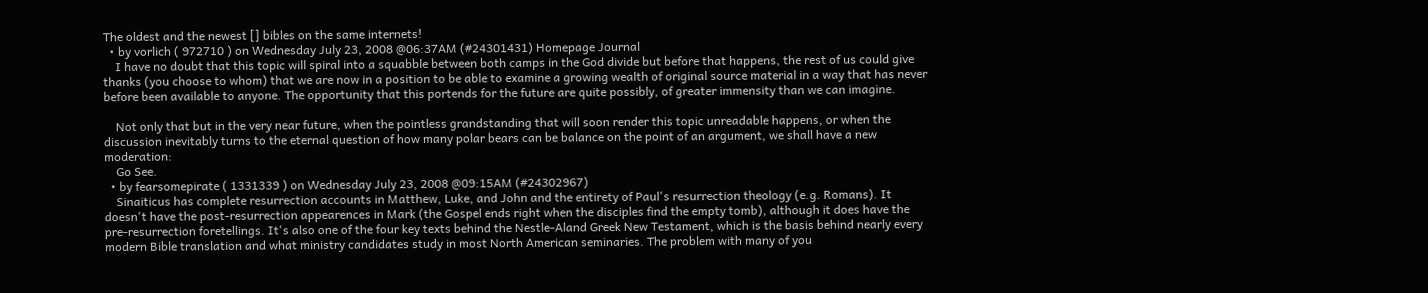The oldest and the newest [] bibles on the same internets!
  • by vorlich ( 972710 ) on Wednesday July 23, 2008 @06:37AM (#24301431) Homepage Journal
    I have no doubt that this topic will spiral into a squabble between both camps in the God divide but before that happens, the rest of us could give thanks (you choose to whom) that we are now in a position to be able to examine a growing wealth of original source material in a way that has never before been available to anyone. The opportunity that this portends for the future are quite possibly, of greater immensity than we can imagine.

    Not only that but in the very near future, when the pointless grandstanding that will soon render this topic unreadable happens, or when the discussion inevitably turns to the eternal question of how many polar bears can be balance on the point of an argument, we shall have a new moderation:
    Go See.
  • by fearsomepirate ( 1331339 ) on Wednesday July 23, 2008 @09:15AM (#24302967)
    Sinaiticus has complete resurrection accounts in Matthew, Luke, and John and the entirety of Paul's resurrection theology (e.g. Romans). It doesn't have the post-resurrection appearences in Mark (the Gospel ends right when the disciples find the empty tomb), although it does have the pre-resurrection foretellings. It's also one of the four key texts behind the Nestle-Aland Greek New Testament, which is the basis behind nearly every modern Bible translation and what ministry candidates study in most North American seminaries. The problem with many of you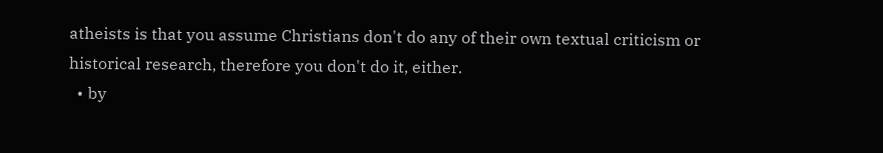atheists is that you assume Christians don't do any of their own textual criticism or historical research, therefore you don't do it, either.
  • by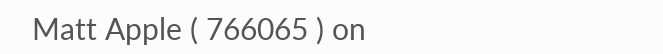Matt Apple ( 766065 ) on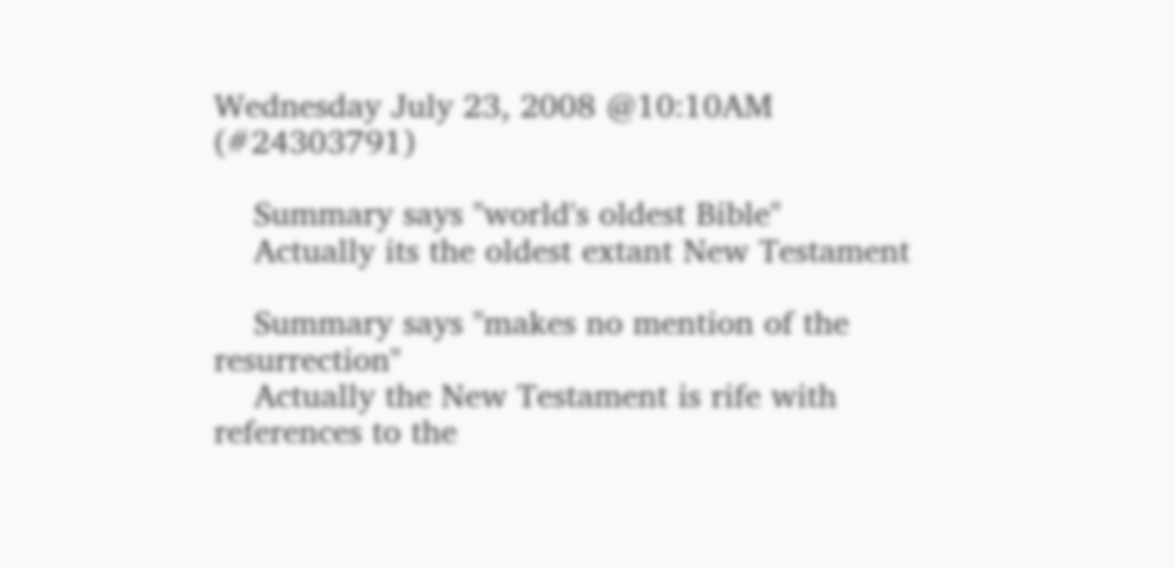Wednesday July 23, 2008 @10:10AM (#24303791)

    Summary says "world's oldest Bible"
    Actually its the oldest extant New Testament

    Summary says "makes no mention of the resurrection"
    Actually the New Testament is rife with references to the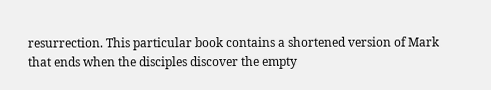resurrection. This particular book contains a shortened version of Mark that ends when the disciples discover the empty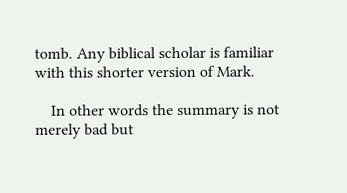tomb. Any biblical scholar is familiar with this shorter version of Mark.

    In other words the summary is not merely bad but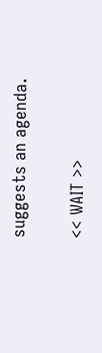suggests an agenda.

<< WAIT >>